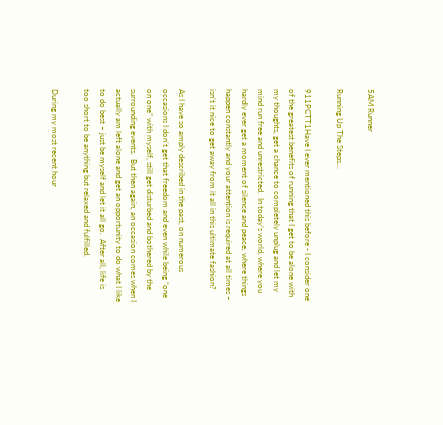5AM Runner

Running Up The Steps...

911PCTT1Have I ever mentioned this before - I consider one of the greatest benefits of running that I get to be alone with my thoughts, get a chance to completely unplug and let my mind run free and unrestricted.  In today’s world, where you hardly ever get a moment of silence and peace, where things happen constantly and your attention is required at all times – isn’t it nice to get away from it all in this ultimate fashion?

As I have so amply described in the past, on numerous occasions I don’t get that freedom and even while being “one on one” with myself, still get disturbed and bothered by the surrounding events.  But then again, an occasion comes when I actually am left alone and get an opportunity to do what I like to do best – just be myself and let it all go.  After all, life is too short to be anything but relaxed and fulfilled.

During my most recent hour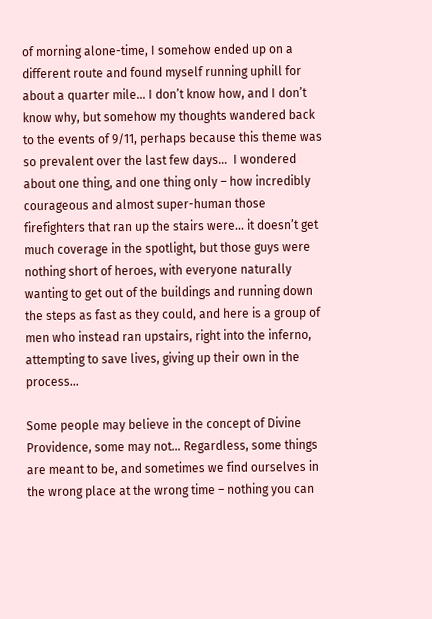of morning alone-time, I somehow ended up on a different route and found myself running uphill for about a quarter mile… I don’t know how, and I don’t know why, but somehow my thoughts wandered back to the events of 9/11, perhaps because this theme was so prevalent over the last few days…  I wondered about one thing, and one thing only – how incredibly courageous and almost super-human those firefighters that ran up the stairs were… it doesn’t get much coverage in the spotlight, but those guys were nothing short of heroes, with everyone naturally wanting to get out of the buildings and running down the steps as fast as they could, and here is a group of men who instead ran upstairs, right into the inferno, attempting to save lives, giving up their own in the process…

Some people may believe in the concept of Divine Providence, some may not… Regardless, some things are meant to be, and sometimes we find ourselves in the wrong place at the wrong time – nothing you can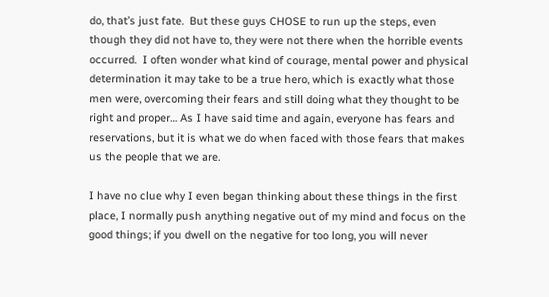do, that’s just fate.  But these guys CHOSE to run up the steps, even though they did not have to, they were not there when the horrible events occurred.  I often wonder what kind of courage, mental power and physical determination it may take to be a true hero, which is exactly what those men were, overcoming their fears and still doing what they thought to be right and proper… As I have said time and again, everyone has fears and reservations, but it is what we do when faced with those fears that makes us the people that we are.

I have no clue why I even began thinking about these things in the first place, I normally push anything negative out of my mind and focus on the good things; if you dwell on the negative for too long, you will never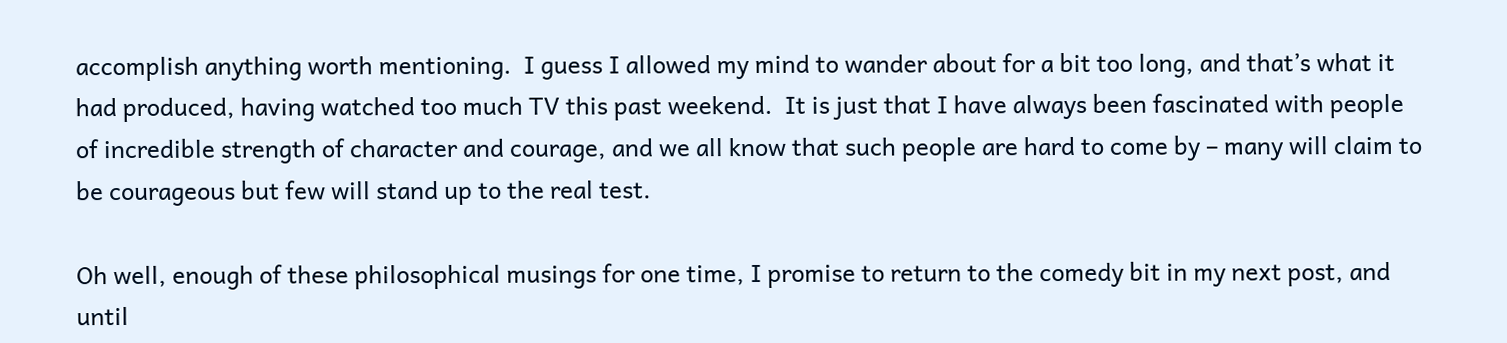accomplish anything worth mentioning.  I guess I allowed my mind to wander about for a bit too long, and that’s what it had produced, having watched too much TV this past weekend.  It is just that I have always been fascinated with people of incredible strength of character and courage, and we all know that such people are hard to come by – many will claim to be courageous but few will stand up to the real test.

Oh well, enough of these philosophical musings for one time, I promise to return to the comedy bit in my next post, and until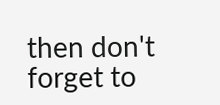then don't forget to